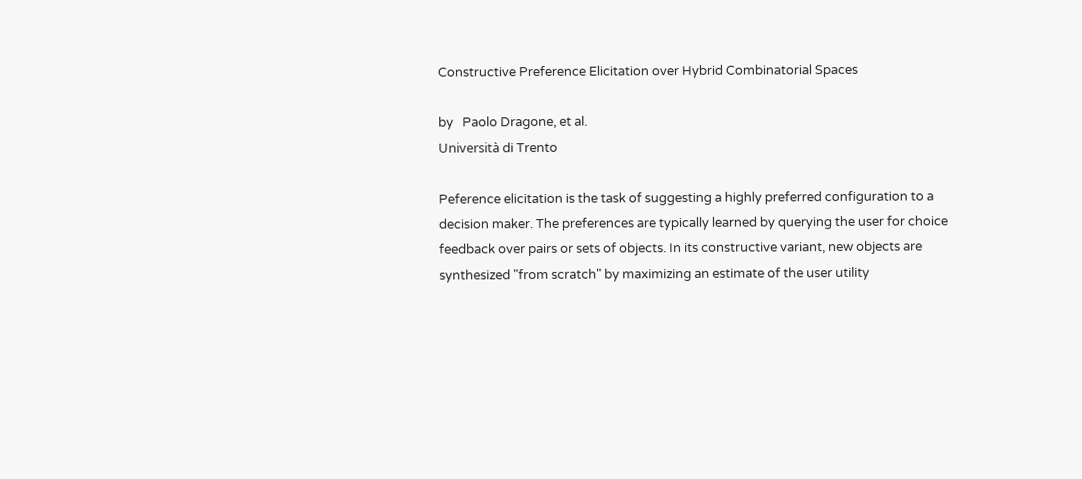Constructive Preference Elicitation over Hybrid Combinatorial Spaces

by   Paolo Dragone, et al.
Università di Trento

Peference elicitation is the task of suggesting a highly preferred configuration to a decision maker. The preferences are typically learned by querying the user for choice feedback over pairs or sets of objects. In its constructive variant, new objects are synthesized "from scratch" by maximizing an estimate of the user utility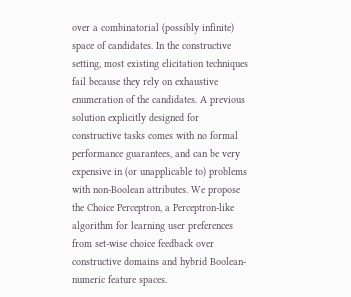over a combinatorial (possibly infinite) space of candidates. In the constructive setting, most existing elicitation techniques fail because they rely on exhaustive enumeration of the candidates. A previous solution explicitly designed for constructive tasks comes with no formal performance guarantees, and can be very expensive in (or unapplicable to) problems with non-Boolean attributes. We propose the Choice Perceptron, a Perceptron-like algorithm for learning user preferences from set-wise choice feedback over constructive domains and hybrid Boolean-numeric feature spaces.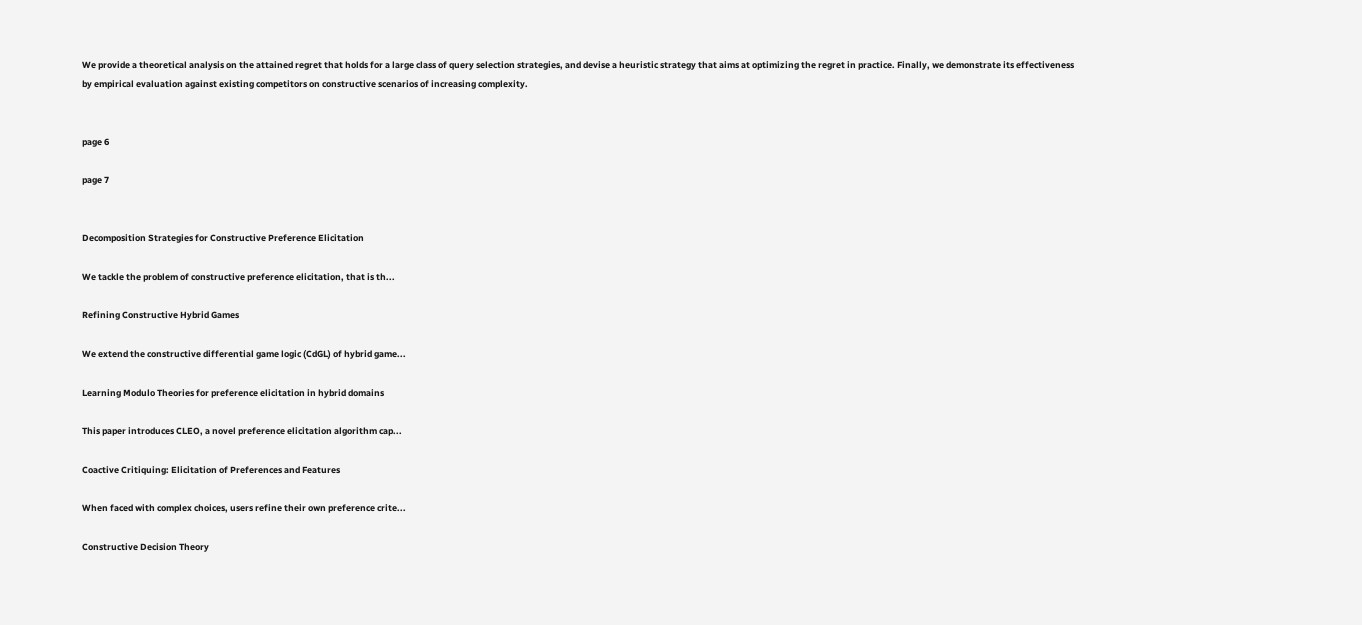We provide a theoretical analysis on the attained regret that holds for a large class of query selection strategies, and devise a heuristic strategy that aims at optimizing the regret in practice. Finally, we demonstrate its effectiveness by empirical evaluation against existing competitors on constructive scenarios of increasing complexity.


page 6

page 7


Decomposition Strategies for Constructive Preference Elicitation

We tackle the problem of constructive preference elicitation, that is th...

Refining Constructive Hybrid Games

We extend the constructive differential game logic (CdGL) of hybrid game...

Learning Modulo Theories for preference elicitation in hybrid domains

This paper introduces CLEO, a novel preference elicitation algorithm cap...

Coactive Critiquing: Elicitation of Preferences and Features

When faced with complex choices, users refine their own preference crite...

Constructive Decision Theory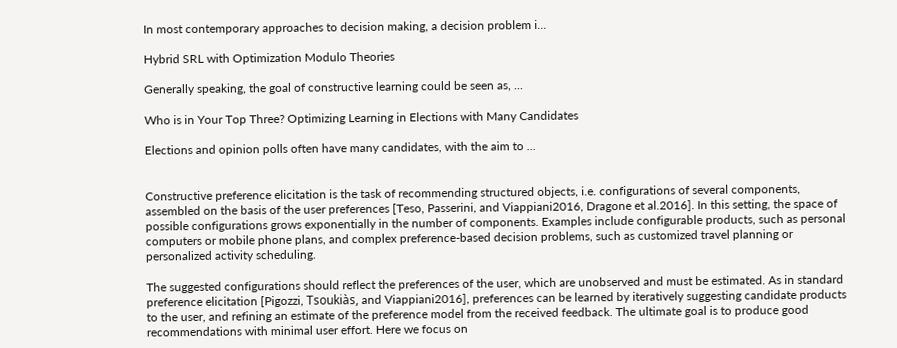In most contemporary approaches to decision making, a decision problem i...

Hybrid SRL with Optimization Modulo Theories

Generally speaking, the goal of constructive learning could be seen as, ...

Who is in Your Top Three? Optimizing Learning in Elections with Many Candidates

Elections and opinion polls often have many candidates, with the aim to ...


Constructive preference elicitation is the task of recommending structured objects, i.e. configurations of several components, assembled on the basis of the user preferences [Teso, Passerini, and Viappiani2016, Dragone et al.2016]. In this setting, the space of possible configurations grows exponentially in the number of components. Examples include configurable products, such as personal computers or mobile phone plans, and complex preference-based decision problems, such as customized travel planning or personalized activity scheduling.

The suggested configurations should reflect the preferences of the user, which are unobserved and must be estimated. As in standard preference elicitation [Pigozzi, Tsoukiàs, and Viappiani2016], preferences can be learned by iteratively suggesting candidate products to the user, and refining an estimate of the preference model from the received feedback. The ultimate goal is to produce good recommendations with minimal user effort. Here we focus on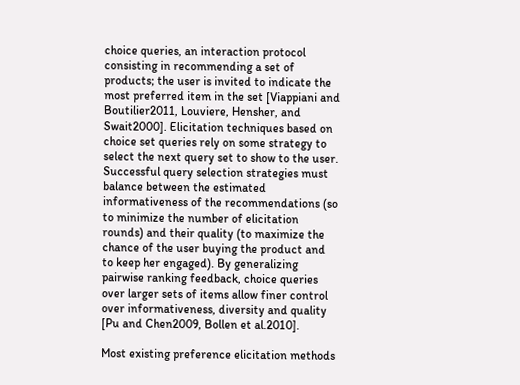choice queries, an interaction protocol consisting in recommending a set of products; the user is invited to indicate the most preferred item in the set [Viappiani and Boutilier2011, Louviere, Hensher, and Swait2000]. Elicitation techniques based on choice set queries rely on some strategy to select the next query set to show to the user. Successful query selection strategies must balance between the estimated informativeness of the recommendations (so to minimize the number of elicitation rounds) and their quality (to maximize the chance of the user buying the product and to keep her engaged). By generalizing pairwise ranking feedback, choice queries over larger sets of items allow finer control over informativeness, diversity and quality [Pu and Chen2009, Bollen et al.2010].

Most existing preference elicitation methods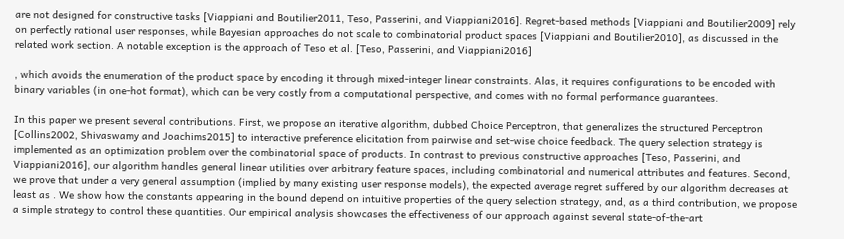are not designed for constructive tasks [Viappiani and Boutilier2011, Teso, Passerini, and Viappiani2016]. Regret-based methods [Viappiani and Boutilier2009] rely on perfectly rational user responses, while Bayesian approaches do not scale to combinatorial product spaces [Viappiani and Boutilier2010], as discussed in the related work section. A notable exception is the approach of Teso et al. [Teso, Passerini, and Viappiani2016]

, which avoids the enumeration of the product space by encoding it through mixed-integer linear constraints. Alas, it requires configurations to be encoded with binary variables (in one-hot format), which can be very costly from a computational perspective, and comes with no formal performance guarantees.

In this paper we present several contributions. First, we propose an iterative algorithm, dubbed Choice Perceptron, that generalizes the structured Perceptron [Collins2002, Shivaswamy and Joachims2015] to interactive preference elicitation from pairwise and set-wise choice feedback. The query selection strategy is implemented as an optimization problem over the combinatorial space of products. In contrast to previous constructive approaches [Teso, Passerini, and Viappiani2016], our algorithm handles general linear utilities over arbitrary feature spaces, including combinatorial and numerical attributes and features. Second, we prove that under a very general assumption (implied by many existing user response models), the expected average regret suffered by our algorithm decreases at least as . We show how the constants appearing in the bound depend on intuitive properties of the query selection strategy, and, as a third contribution, we propose a simple strategy to control these quantities. Our empirical analysis showcases the effectiveness of our approach against several state-of-the-art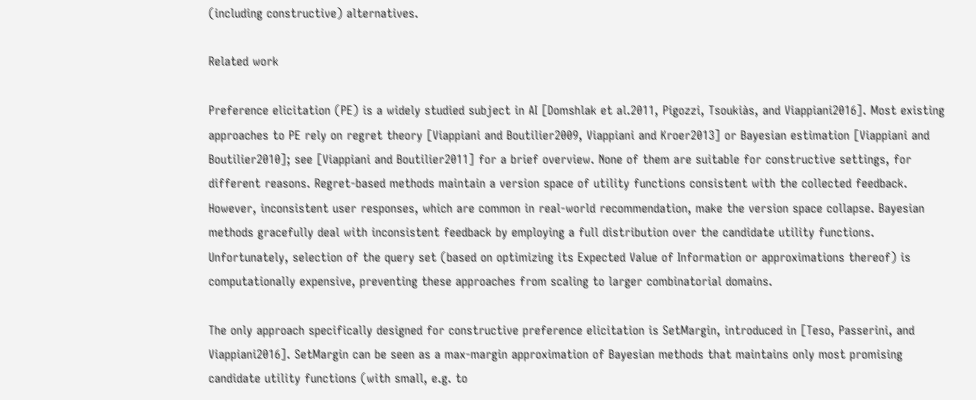(including constructive) alternatives.

Related work

Preference elicitation (PE) is a widely studied subject in AI [Domshlak et al.2011, Pigozzi, Tsoukiàs, and Viappiani2016]. Most existing approaches to PE rely on regret theory [Viappiani and Boutilier2009, Viappiani and Kroer2013] or Bayesian estimation [Viappiani and Boutilier2010]; see [Viappiani and Boutilier2011] for a brief overview. None of them are suitable for constructive settings, for different reasons. Regret-based methods maintain a version space of utility functions consistent with the collected feedback. However, inconsistent user responses, which are common in real-world recommendation, make the version space collapse. Bayesian methods gracefully deal with inconsistent feedback by employing a full distribution over the candidate utility functions. Unfortunately, selection of the query set (based on optimizing its Expected Value of Information or approximations thereof) is computationally expensive, preventing these approaches from scaling to larger combinatorial domains.

The only approach specifically designed for constructive preference elicitation is SetMargin, introduced in [Teso, Passerini, and Viappiani2016]. SetMargin can be seen as a max-margin approximation of Bayesian methods that maintains only most promising candidate utility functions (with small, e.g. to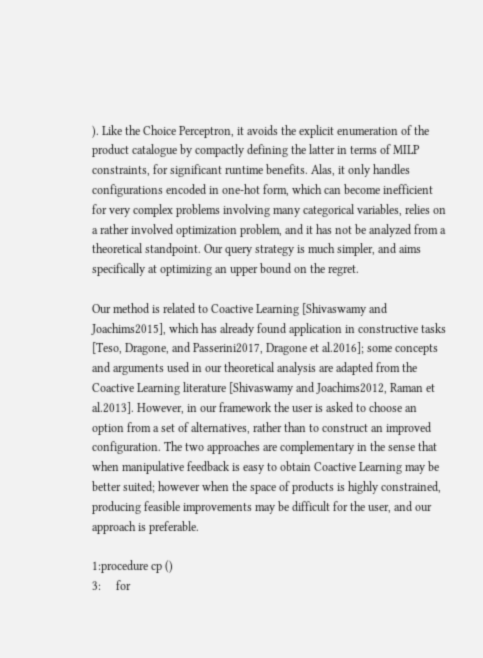). Like the Choice Perceptron, it avoids the explicit enumeration of the product catalogue by compactly defining the latter in terms of MILP constraints, for significant runtime benefits. Alas, it only handles configurations encoded in one-hot form, which can become inefficient for very complex problems involving many categorical variables, relies on a rather involved optimization problem, and it has not be analyzed from a theoretical standpoint. Our query strategy is much simpler, and aims specifically at optimizing an upper bound on the regret.

Our method is related to Coactive Learning [Shivaswamy and Joachims2015], which has already found application in constructive tasks [Teso, Dragone, and Passerini2017, Dragone et al.2016]; some concepts and arguments used in our theoretical analysis are adapted from the Coactive Learning literature [Shivaswamy and Joachims2012, Raman et al.2013]. However, in our framework the user is asked to choose an option from a set of alternatives, rather than to construct an improved configuration. The two approaches are complementary in the sense that when manipulative feedback is easy to obtain Coactive Learning may be better suited; however when the space of products is highly constrained, producing feasible improvements may be difficult for the user, and our approach is preferable.

1:procedure cp ()
3:     for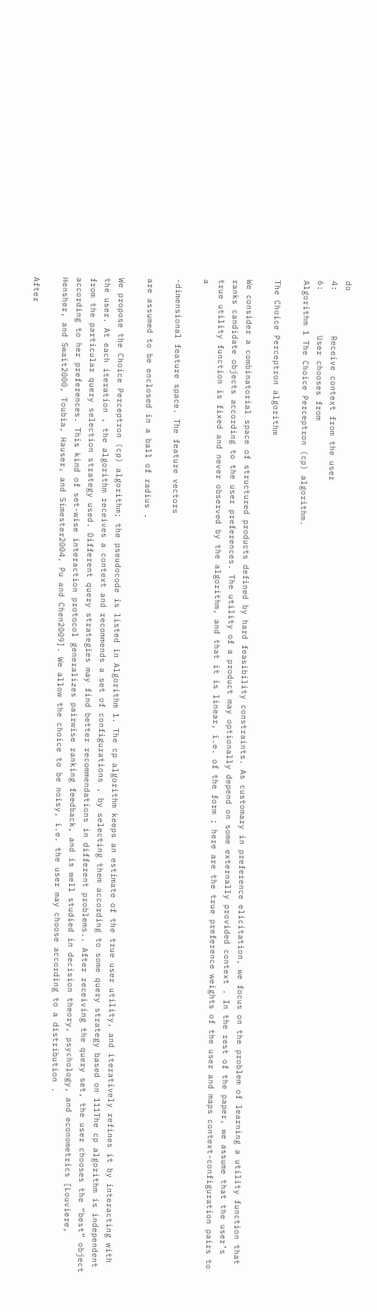do
4:         Receive context from the user
6:         User chooses from
Algorithm 1 The Choice Perceptron (cp) algorithm.

The Choice Perceptron algorithm

We consider a combinatorial space of structured products defined by hard feasibility constraints. As customary in preference elicitation, we focus on the problem of learning a utility function that ranks candidate objects according to the user preferences. The utility of a product may optionally depend on some externally provided context . In the rest of the paper, we assume that the user’s true utility function is fixed and never observed by the algorithm, and that it is linear, i.e. of the form ; here are the true preference weights of the user and maps context-configuration pairs to a

-dimensional feature space. The feature vectors

are assumed to be enclosed in a ball of radius .

We propose the Choice Perceptron (cp) algorithm; the pseudocode is listed in Algorithm 1. The cp algorithm keeps an estimate of the true user utility, and iteratively refines it by interacting with the user. At each iteration , the algorithm receives a context and recommends a set of configurations , by selecting them according to some query strategy based on 111The cp algorithm is independent from the particular query selection strategy used. Different query strategies may find better recommendations in different problems.. After receiving the query set, the user chooses the “best” object according to her preferences. This kind of set-wise interaction protocol generalizes pairwise ranking feedback, and is well studied in decision theory, psychology, and econometrics [Louviere, Hensher, and Swait2000, Toubia, Hauser, and Simester2004, Pu and Chen2009]. We allow the choice to be noisy, i.e. the user may choose according to a distribution .

After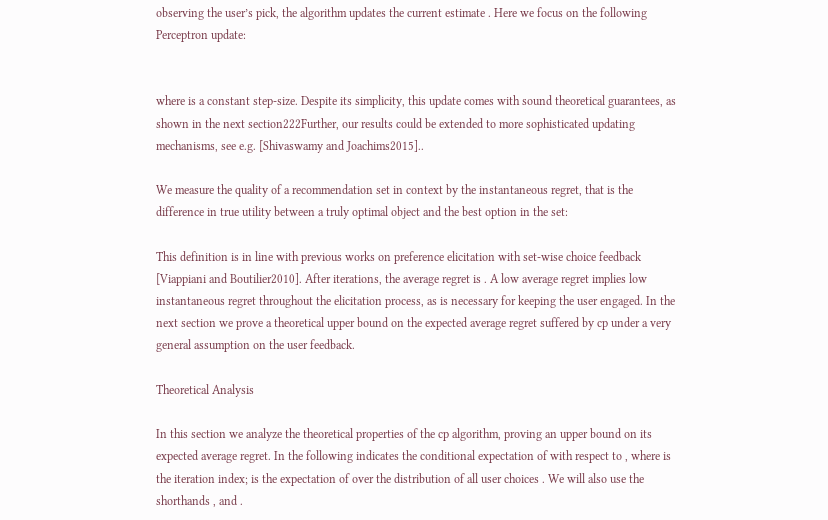observing the user’s pick, the algorithm updates the current estimate . Here we focus on the following Perceptron update:


where is a constant step-size. Despite its simplicity, this update comes with sound theoretical guarantees, as shown in the next section222Further, our results could be extended to more sophisticated updating mechanisms, see e.g. [Shivaswamy and Joachims2015]..

We measure the quality of a recommendation set in context by the instantaneous regret, that is the difference in true utility between a truly optimal object and the best option in the set:

This definition is in line with previous works on preference elicitation with set-wise choice feedback [Viappiani and Boutilier2010]. After iterations, the average regret is . A low average regret implies low instantaneous regret throughout the elicitation process, as is necessary for keeping the user engaged. In the next section we prove a theoretical upper bound on the expected average regret suffered by cp under a very general assumption on the user feedback.

Theoretical Analysis

In this section we analyze the theoretical properties of the cp algorithm, proving an upper bound on its expected average regret. In the following indicates the conditional expectation of with respect to , where is the iteration index; is the expectation of over the distribution of all user choices . We will also use the shorthands , and .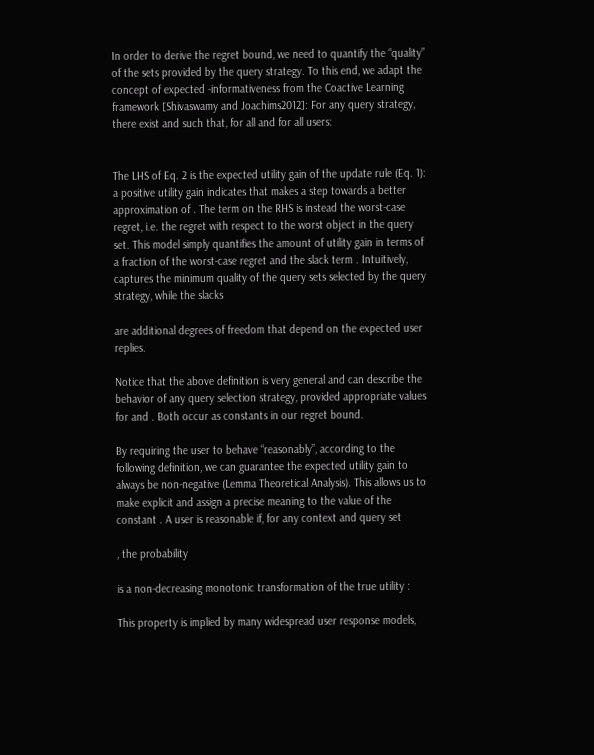In order to derive the regret bound, we need to quantify the “quality” of the sets provided by the query strategy. To this end, we adapt the concept of expected -informativeness from the Coactive Learning framework [Shivaswamy and Joachims2012]: For any query strategy, there exist and such that, for all and for all users:


The LHS of Eq. 2 is the expected utility gain of the update rule (Eq. 1): a positive utility gain indicates that makes a step towards a better approximation of . The term on the RHS is instead the worst-case regret, i.e. the regret with respect to the worst object in the query set. This model simply quantifies the amount of utility gain in terms of a fraction of the worst-case regret and the slack term . Intuitively, captures the minimum quality of the query sets selected by the query strategy, while the slacks

are additional degrees of freedom that depend on the expected user replies.

Notice that the above definition is very general and can describe the behavior of any query selection strategy, provided appropriate values for and . Both occur as constants in our regret bound.

By requiring the user to behave “reasonably”, according to the following definition, we can guarantee the expected utility gain to always be non-negative (Lemma Theoretical Analysis). This allows us to make explicit and assign a precise meaning to the value of the constant . A user is reasonable if, for any context and query set

, the probability

is a non-decreasing monotonic transformation of the true utility :

This property is implied by many widespread user response models,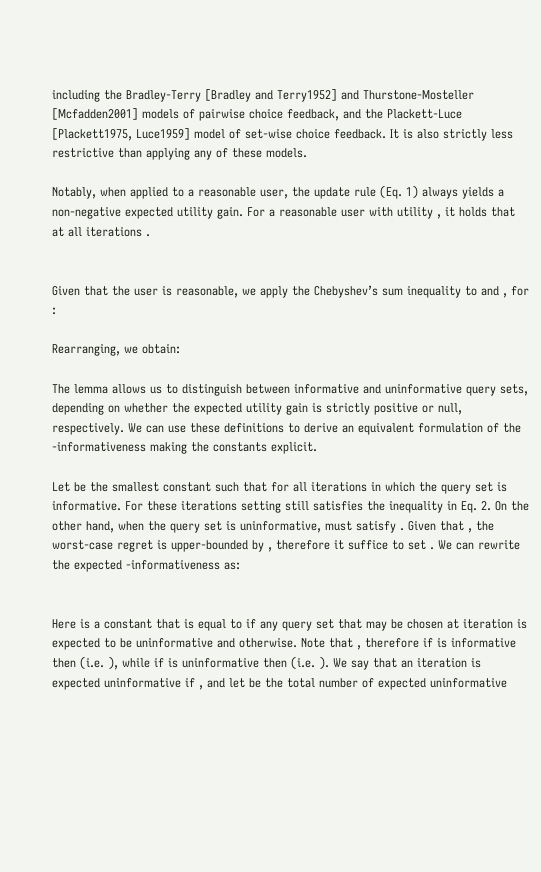including the Bradley-Terry [Bradley and Terry1952] and Thurstone-Mosteller [Mcfadden2001] models of pairwise choice feedback, and the Plackett-Luce [Plackett1975, Luce1959] model of set-wise choice feedback. It is also strictly less restrictive than applying any of these models.

Notably, when applied to a reasonable user, the update rule (Eq. 1) always yields a non-negative expected utility gain. For a reasonable user with utility , it holds that at all iterations .


Given that the user is reasonable, we apply the Chebyshev’s sum inequality to and , for :

Rearranging, we obtain:

The lemma allows us to distinguish between informative and uninformative query sets, depending on whether the expected utility gain is strictly positive or null, respectively. We can use these definitions to derive an equivalent formulation of the -informativeness making the constants explicit.

Let be the smallest constant such that for all iterations in which the query set is informative. For these iterations setting still satisfies the inequality in Eq. 2. On the other hand, when the query set is uninformative, must satisfy . Given that , the worst-case regret is upper-bounded by , therefore it suffice to set . We can rewrite the expected -informativeness as:


Here is a constant that is equal to if any query set that may be chosen at iteration is expected to be uninformative and otherwise. Note that , therefore if is informative then (i.e. ), while if is uninformative then (i.e. ). We say that an iteration is expected uninformative if , and let be the total number of expected uninformative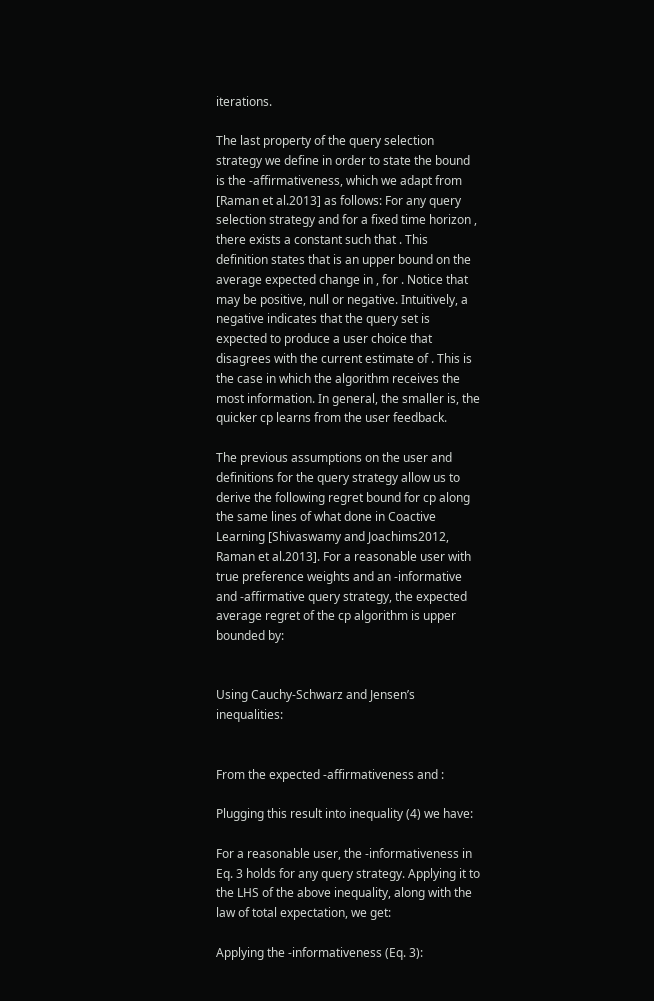iterations.

The last property of the query selection strategy we define in order to state the bound is the -affirmativeness, which we adapt from [Raman et al.2013] as follows: For any query selection strategy and for a fixed time horizon , there exists a constant such that . This definition states that is an upper bound on the average expected change in , for . Notice that may be positive, null or negative. Intuitively, a negative indicates that the query set is expected to produce a user choice that disagrees with the current estimate of . This is the case in which the algorithm receives the most information. In general, the smaller is, the quicker cp learns from the user feedback.

The previous assumptions on the user and definitions for the query strategy allow us to derive the following regret bound for cp along the same lines of what done in Coactive Learning [Shivaswamy and Joachims2012, Raman et al.2013]. For a reasonable user with true preference weights and an -informative and -affirmative query strategy, the expected average regret of the cp algorithm is upper bounded by:


Using Cauchy-Schwarz and Jensen’s inequalities:


From the expected -affirmativeness and :

Plugging this result into inequality (4) we have:

For a reasonable user, the -informativeness in Eq. 3 holds for any query strategy. Applying it to the LHS of the above inequality, along with the law of total expectation, we get:

Applying the -informativeness (Eq. 3):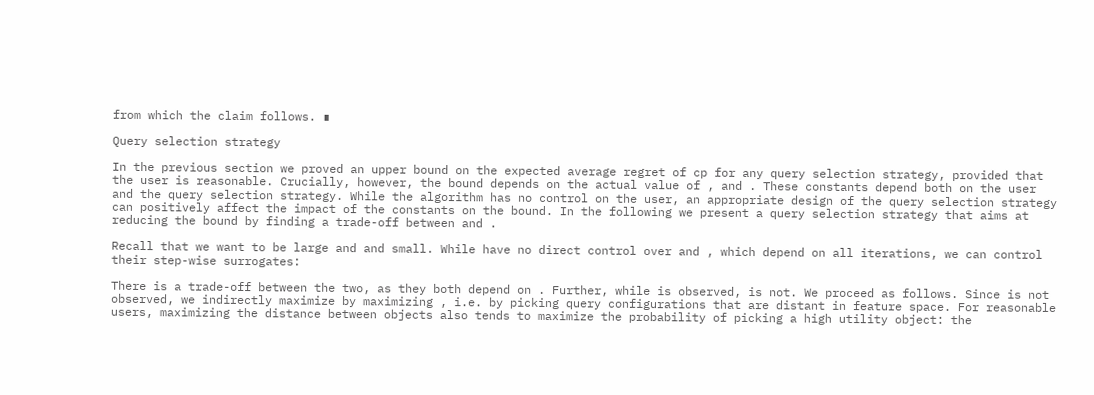from which the claim follows. ∎

Query selection strategy

In the previous section we proved an upper bound on the expected average regret of cp for any query selection strategy, provided that the user is reasonable. Crucially, however, the bound depends on the actual value of , and . These constants depend both on the user and the query selection strategy. While the algorithm has no control on the user, an appropriate design of the query selection strategy can positively affect the impact of the constants on the bound. In the following we present a query selection strategy that aims at reducing the bound by finding a trade-off between and .

Recall that we want to be large and and small. While have no direct control over and , which depend on all iterations, we can control their step-wise surrogates:

There is a trade-off between the two, as they both depend on . Further, while is observed, is not. We proceed as follows. Since is not observed, we indirectly maximize by maximizing , i.e. by picking query configurations that are distant in feature space. For reasonable users, maximizing the distance between objects also tends to maximize the probability of picking a high utility object: the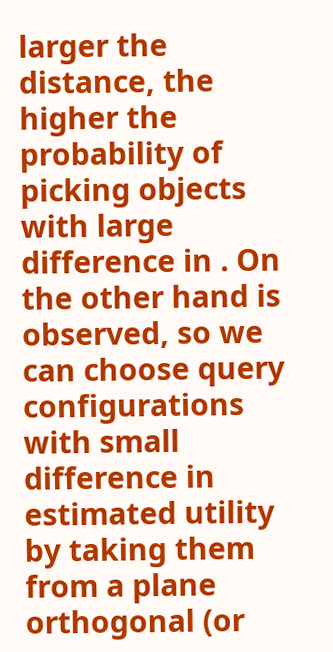larger the distance, the higher the probability of picking objects with large difference in . On the other hand is observed, so we can choose query configurations with small difference in estimated utility by taking them from a plane orthogonal (or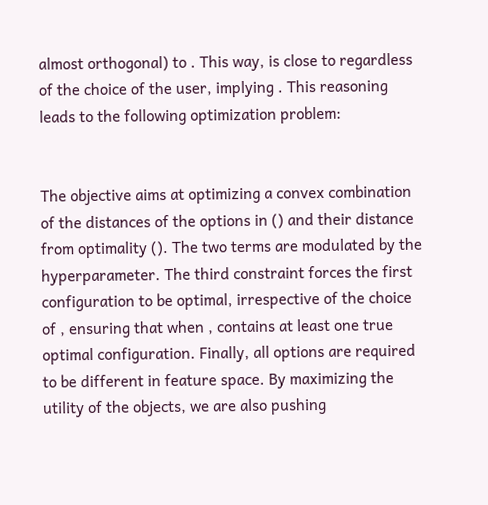almost orthogonal) to . This way, is close to regardless of the choice of the user, implying . This reasoning leads to the following optimization problem:


The objective aims at optimizing a convex combination of the distances of the options in () and their distance from optimality (). The two terms are modulated by the hyperparameter. The third constraint forces the first configuration to be optimal, irrespective of the choice of , ensuring that when , contains at least one true optimal configuration. Finally, all options are required to be different in feature space. By maximizing the utility of the objects, we are also pushing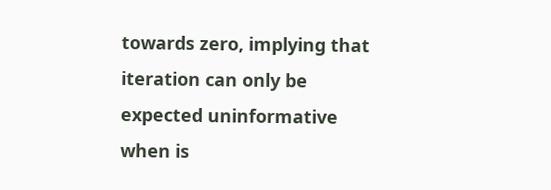towards zero, implying that iteration can only be expected uninformative when is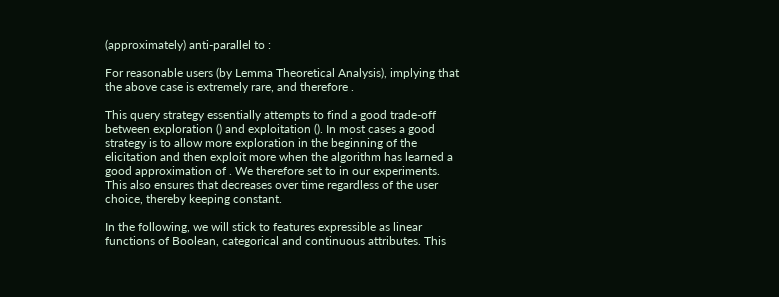(approximately) anti-parallel to :

For reasonable users (by Lemma Theoretical Analysis), implying that the above case is extremely rare, and therefore .

This query strategy essentially attempts to find a good trade-off between exploration () and exploitation (). In most cases a good strategy is to allow more exploration in the beginning of the elicitation and then exploit more when the algorithm has learned a good approximation of . We therefore set to in our experiments. This also ensures that decreases over time regardless of the user choice, thereby keeping constant.

In the following, we will stick to features expressible as linear functions of Boolean, categorical and continuous attributes. This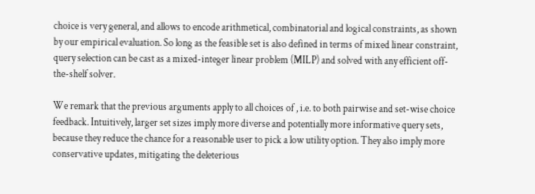choice is very general, and allows to encode arithmetical, combinatorial and logical constraints, as shown by our empirical evaluation. So long as the feasible set is also defined in terms of mixed linear constraint, query selection can be cast as a mixed-integer linear problem (MILP) and solved with any efficient off-the-shelf solver.

We remark that the previous arguments apply to all choices of , i.e. to both pairwise and set-wise choice feedback. Intuitively, larger set sizes imply more diverse and potentially more informative query sets, because they reduce the chance for a reasonable user to pick a low utility option. They also imply more conservative updates, mitigating the deleterious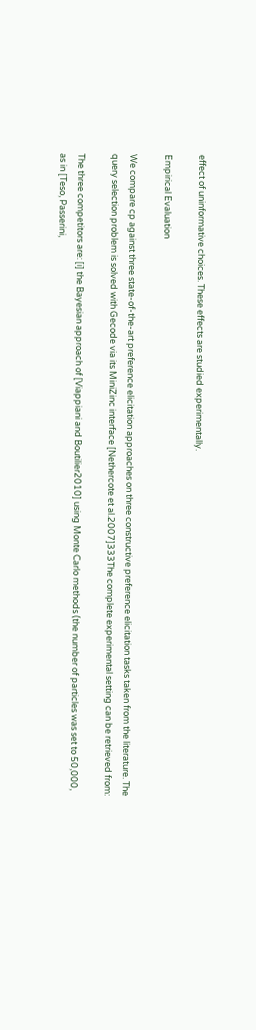effect of uninformative choices. These effects are studied experimentally.

Empirical Evaluation

We compare cp against three state-of-the-art preference elicitation approaches on three constructive preference elicitation tasks taken from the literature. The query selection problem is solved with Gecode via its MiniZinc interface [Nethercote et al.2007]333The complete experimental setting can be retrieved from:

The three competitors are: [i] the Bayesian approach of [Viappiani and Boutilier2010] using Monte Carlo methods (the number of particles was set to 50,000, as in [Teso, Passerini,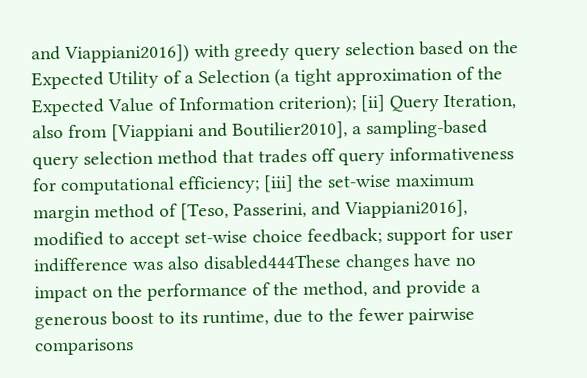and Viappiani2016]) with greedy query selection based on the Expected Utility of a Selection (a tight approximation of the Expected Value of Information criterion); [ii] Query Iteration, also from [Viappiani and Boutilier2010], a sampling-based query selection method that trades off query informativeness for computational efficiency; [iii] the set-wise maximum margin method of [Teso, Passerini, and Viappiani2016], modified to accept set-wise choice feedback; support for user indifference was also disabled444These changes have no impact on the performance of the method, and provide a generous boost to its runtime, due to the fewer pairwise comparisons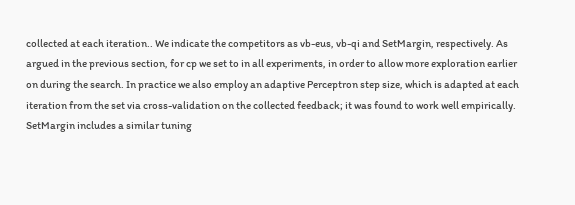collected at each iteration.. We indicate the competitors as vb-eus, vb-qi and SetMargin, respectively. As argued in the previous section, for cp we set to in all experiments, in order to allow more exploration earlier on during the search. In practice we also employ an adaptive Perceptron step size, which is adapted at each iteration from the set via cross-validation on the collected feedback; it was found to work well empirically. SetMargin includes a similar tuning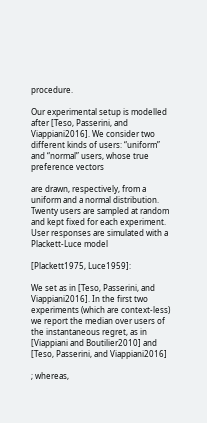procedure.

Our experimental setup is modelled after [Teso, Passerini, and Viappiani2016]. We consider two different kinds of users: “uniform” and “normal” users, whose true preference vectors

are drawn, respectively, from a uniform and a normal distribution. Twenty users are sampled at random and kept fixed for each experiment. User responses are simulated with a Plackett-Luce model

[Plackett1975, Luce1959]:

We set as in [Teso, Passerini, and Viappiani2016]. In the first two experiments (which are context-less) we report the median over users of the instantaneous regret, as in [Viappiani and Boutilier2010] and [Teso, Passerini, and Viappiani2016]

; whereas,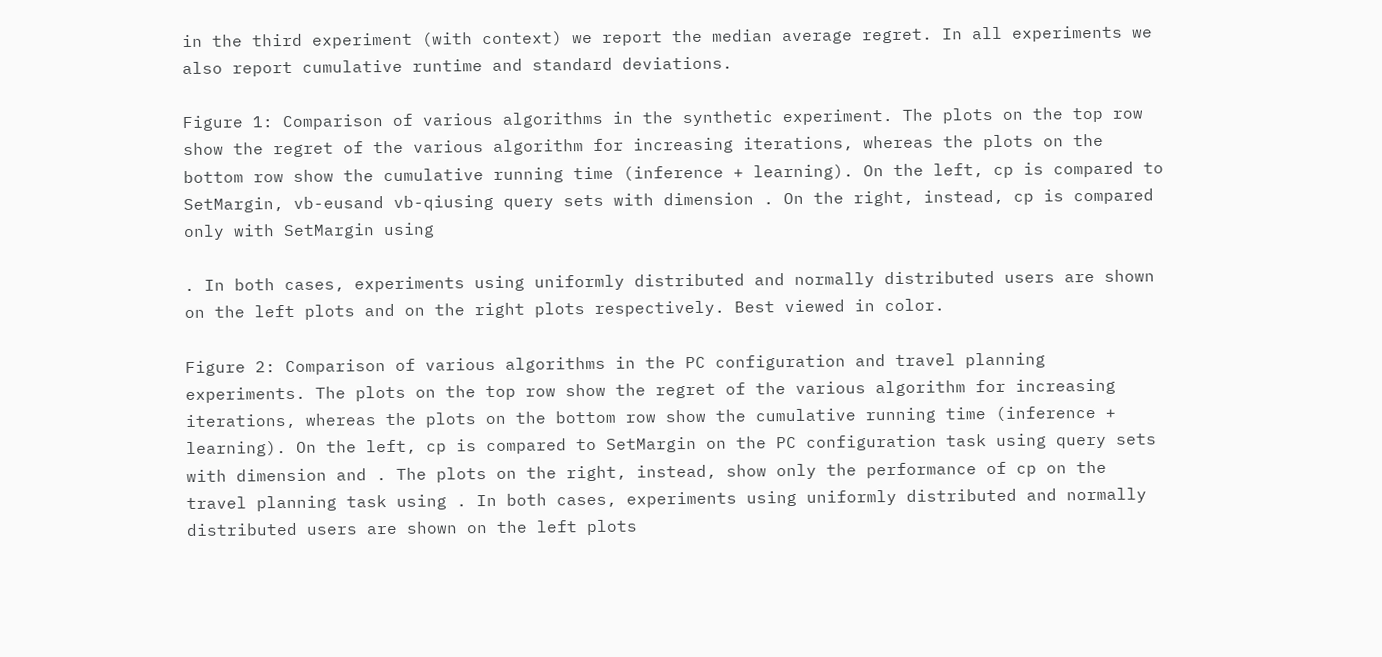in the third experiment (with context) we report the median average regret. In all experiments we also report cumulative runtime and standard deviations.

Figure 1: Comparison of various algorithms in the synthetic experiment. The plots on the top row show the regret of the various algorithm for increasing iterations, whereas the plots on the bottom row show the cumulative running time (inference + learning). On the left, cp is compared to SetMargin, vb-eusand vb-qiusing query sets with dimension . On the right, instead, cp is compared only with SetMargin using

. In both cases, experiments using uniformly distributed and normally distributed users are shown on the left plots and on the right plots respectively. Best viewed in color.

Figure 2: Comparison of various algorithms in the PC configuration and travel planning experiments. The plots on the top row show the regret of the various algorithm for increasing iterations, whereas the plots on the bottom row show the cumulative running time (inference + learning). On the left, cp is compared to SetMargin on the PC configuration task using query sets with dimension and . The plots on the right, instead, show only the performance of cp on the travel planning task using . In both cases, experiments using uniformly distributed and normally distributed users are shown on the left plots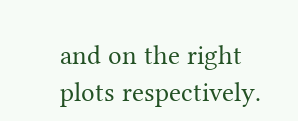and on the right plots respectively.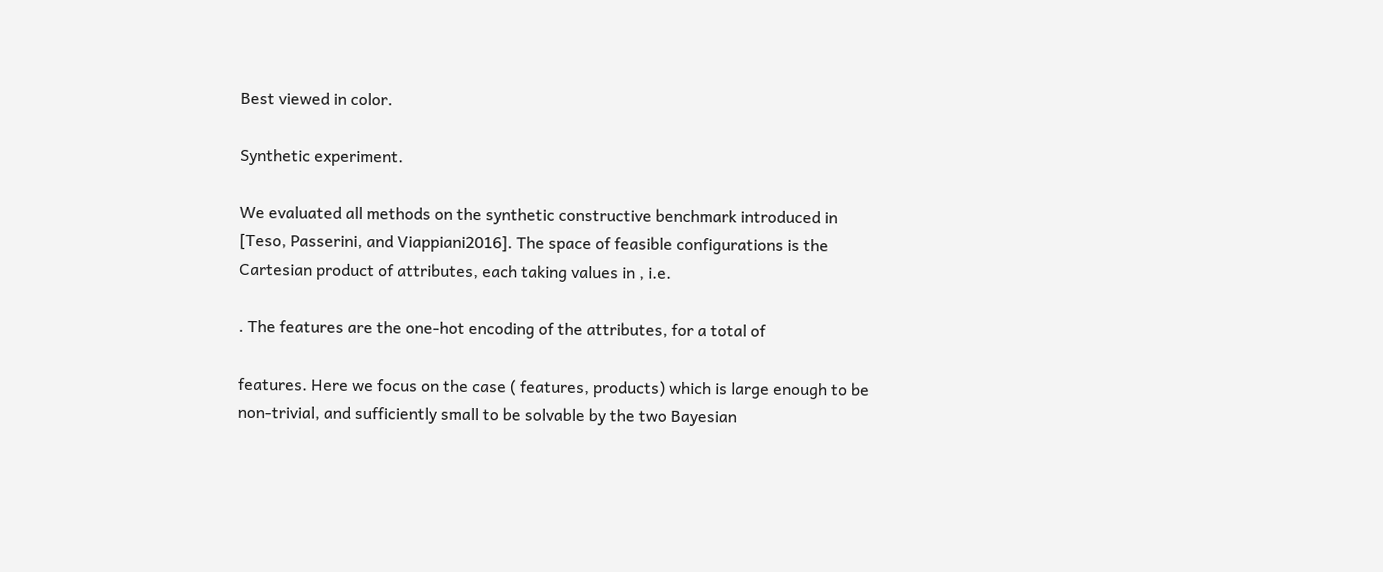Best viewed in color.

Synthetic experiment.

We evaluated all methods on the synthetic constructive benchmark introduced in [Teso, Passerini, and Viappiani2016]. The space of feasible configurations is the Cartesian product of attributes, each taking values in , i.e.

. The features are the one-hot encoding of the attributes, for a total of

features. Here we focus on the case ( features, products) which is large enough to be non-trivial, and sufficiently small to be solvable by the two Bayesian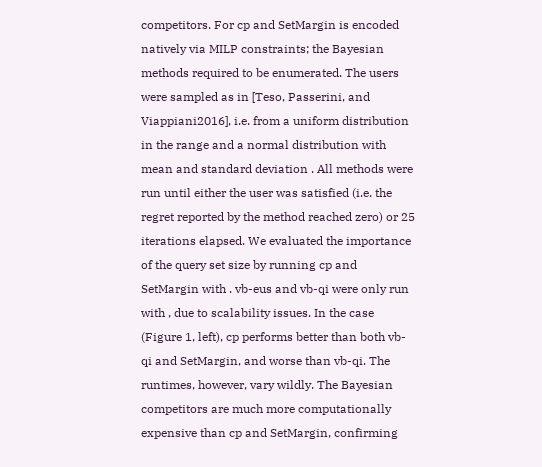competitors. For cp and SetMargin is encoded natively via MILP constraints; the Bayesian methods required to be enumerated. The users were sampled as in [Teso, Passerini, and Viappiani2016], i.e. from a uniform distribution in the range and a normal distribution with mean and standard deviation . All methods were run until either the user was satisfied (i.e. the regret reported by the method reached zero) or 25 iterations elapsed. We evaluated the importance of the query set size by running cp and SetMargin with . vb-eus and vb-qi were only run with , due to scalability issues. In the case (Figure 1, left), cp performs better than both vb-qi and SetMargin, and worse than vb-qi. The runtimes, however, vary wildly. The Bayesian competitors are much more computationally expensive than cp and SetMargin, confirming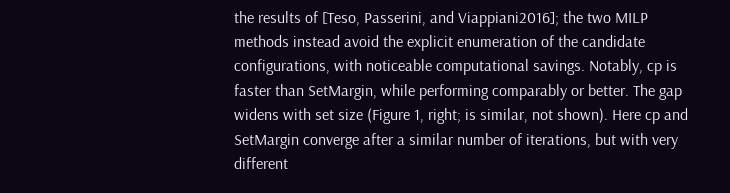the results of [Teso, Passerini, and Viappiani2016]; the two MILP methods instead avoid the explicit enumeration of the candidate configurations, with noticeable computational savings. Notably, cp is faster than SetMargin, while performing comparably or better. The gap widens with set size (Figure 1, right; is similar, not shown). Here cp and SetMargin converge after a similar number of iterations, but with very different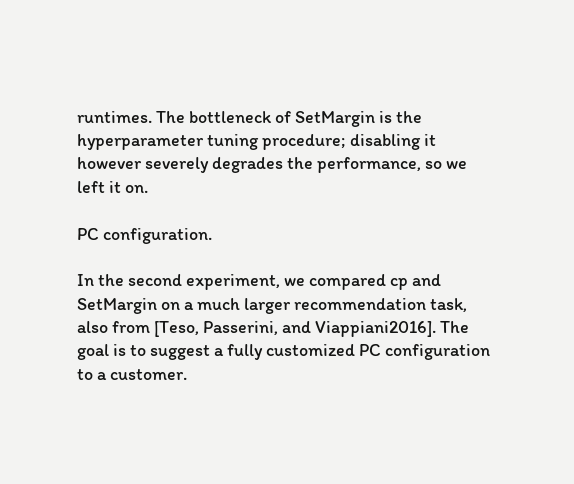runtimes. The bottleneck of SetMargin is the hyperparameter tuning procedure; disabling it however severely degrades the performance, so we left it on.

PC configuration.

In the second experiment, we compared cp and SetMargin on a much larger recommendation task, also from [Teso, Passerini, and Viappiani2016]. The goal is to suggest a fully customized PC configuration to a customer.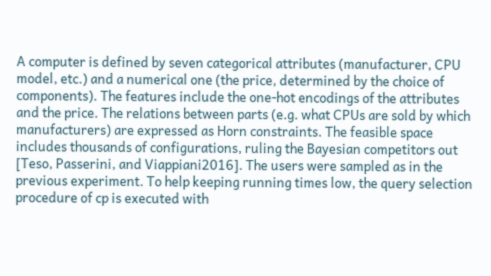A computer is defined by seven categorical attributes (manufacturer, CPU model, etc.) and a numerical one (the price, determined by the choice of components). The features include the one-hot encodings of the attributes and the price. The relations between parts (e.g. what CPUs are sold by which manufacturers) are expressed as Horn constraints. The feasible space includes thousands of configurations, ruling the Bayesian competitors out [Teso, Passerini, and Viappiani2016]. The users were sampled as in the previous experiment. To help keeping running times low, the query selection procedure of cp is executed with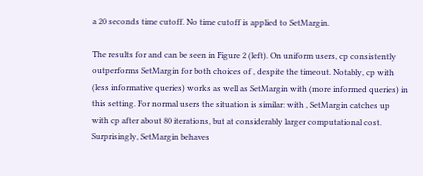a 20 seconds time cutoff. No time cutoff is applied to SetMargin.

The results for and can be seen in Figure 2 (left). On uniform users, cp consistently outperforms SetMargin for both choices of , despite the timeout. Notably, cp with (less informative queries) works as well as SetMargin with (more informed queries) in this setting. For normal users the situation is similar: with , SetMargin catches up with cp after about 80 iterations, but at considerably larger computational cost. Surprisingly, SetMargin behaves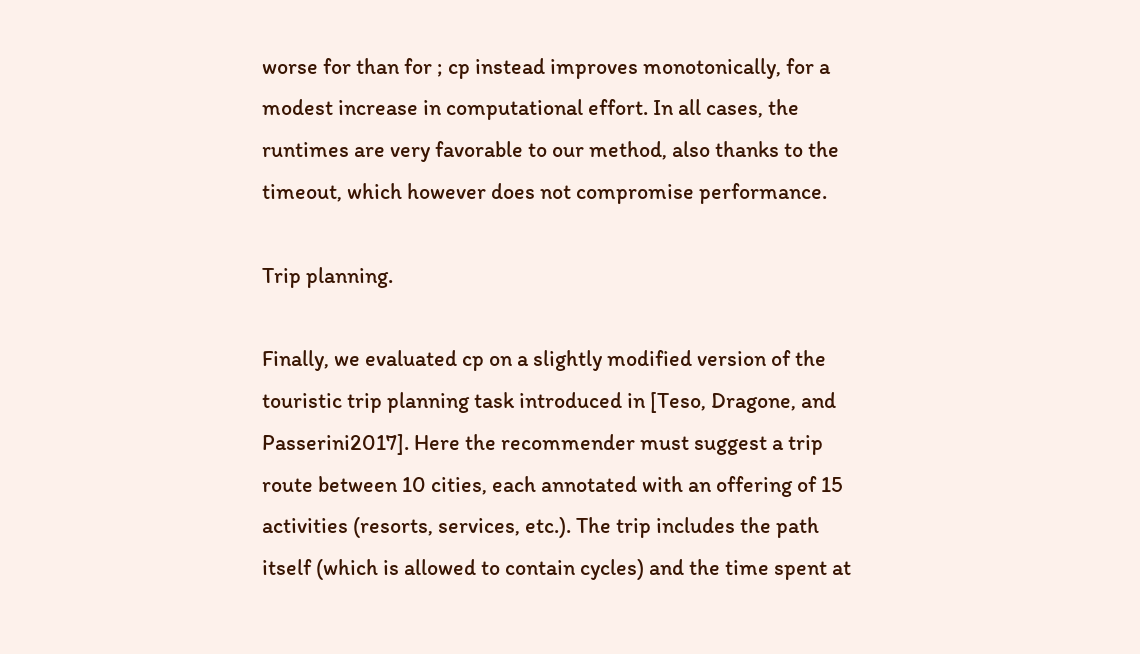worse for than for ; cp instead improves monotonically, for a modest increase in computational effort. In all cases, the runtimes are very favorable to our method, also thanks to the timeout, which however does not compromise performance.

Trip planning.

Finally, we evaluated cp on a slightly modified version of the touristic trip planning task introduced in [Teso, Dragone, and Passerini2017]. Here the recommender must suggest a trip route between 10 cities, each annotated with an offering of 15 activities (resorts, services, etc.). The trip includes the path itself (which is allowed to contain cycles) and the time spent at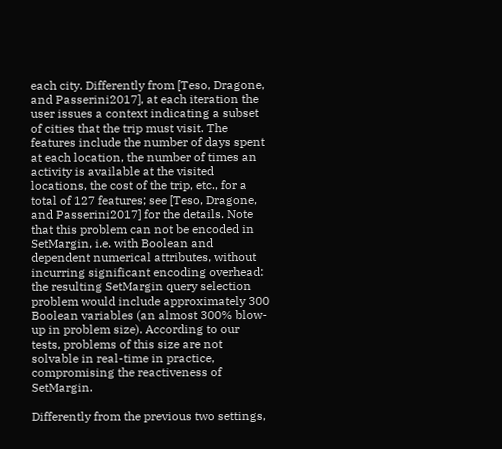each city. Differently from [Teso, Dragone, and Passerini2017], at each iteration the user issues a context indicating a subset of cities that the trip must visit. The features include the number of days spent at each location, the number of times an activity is available at the visited locations, the cost of the trip, etc., for a total of 127 features; see [Teso, Dragone, and Passerini2017] for the details. Note that this problem can not be encoded in SetMargin, i.e. with Boolean and dependent numerical attributes, without incurring significant encoding overhead: the resulting SetMargin query selection problem would include approximately 300 Boolean variables (an almost 300% blow-up in problem size). According to our tests, problems of this size are not solvable in real-time in practice, compromising the reactiveness of SetMargin.

Differently from the previous two settings,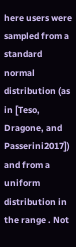here users were sampled from a standard normal distribution (as in [Teso, Dragone, and Passerini2017]) and from a uniform distribution in the range . Not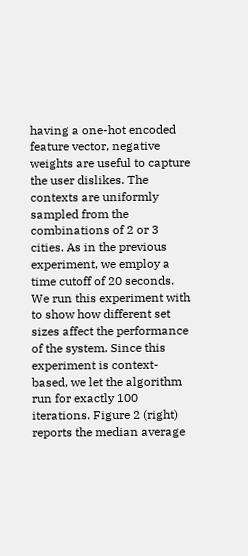having a one-hot encoded feature vector, negative weights are useful to capture the user dislikes. The contexts are uniformly sampled from the combinations of 2 or 3 cities. As in the previous experiment, we employ a time cutoff of 20 seconds. We run this experiment with to show how different set sizes affect the performance of the system. Since this experiment is context-based, we let the algorithm run for exactly 100 iterations. Figure 2 (right) reports the median average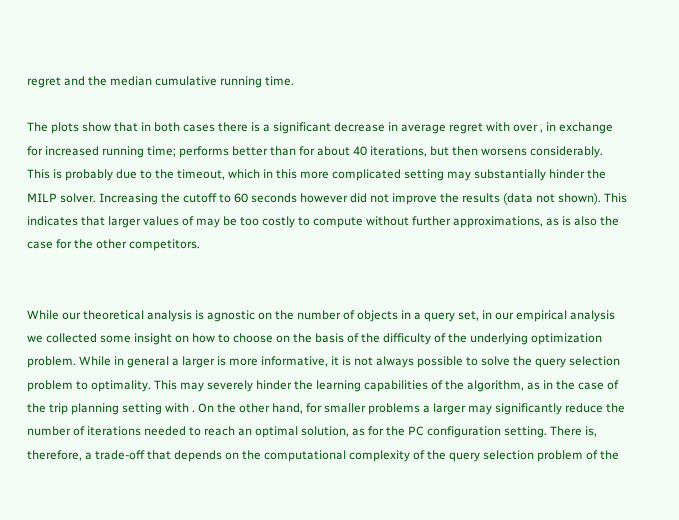regret and the median cumulative running time.

The plots show that in both cases there is a significant decrease in average regret with over , in exchange for increased running time; performs better than for about 40 iterations, but then worsens considerably. This is probably due to the timeout, which in this more complicated setting may substantially hinder the MILP solver. Increasing the cutoff to 60 seconds however did not improve the results (data not shown). This indicates that larger values of may be too costly to compute without further approximations, as is also the case for the other competitors.


While our theoretical analysis is agnostic on the number of objects in a query set, in our empirical analysis we collected some insight on how to choose on the basis of the difficulty of the underlying optimization problem. While in general a larger is more informative, it is not always possible to solve the query selection problem to optimality. This may severely hinder the learning capabilities of the algorithm, as in the case of the trip planning setting with . On the other hand, for smaller problems a larger may significantly reduce the number of iterations needed to reach an optimal solution, as for the PC configuration setting. There is, therefore, a trade-off that depends on the computational complexity of the query selection problem of the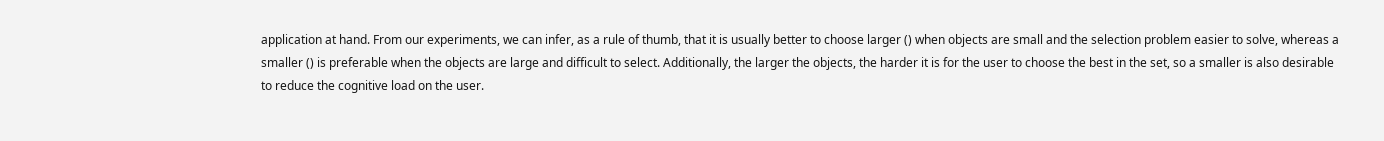application at hand. From our experiments, we can infer, as a rule of thumb, that it is usually better to choose larger () when objects are small and the selection problem easier to solve, whereas a smaller () is preferable when the objects are large and difficult to select. Additionally, the larger the objects, the harder it is for the user to choose the best in the set, so a smaller is also desirable to reduce the cognitive load on the user.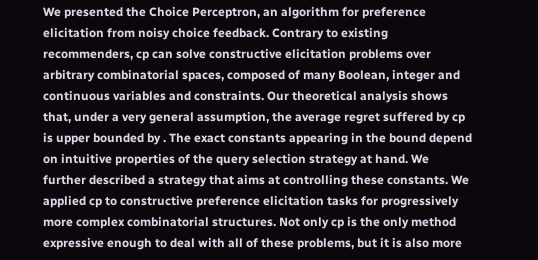We presented the Choice Perceptron, an algorithm for preference elicitation from noisy choice feedback. Contrary to existing recommenders, cp can solve constructive elicitation problems over arbitrary combinatorial spaces, composed of many Boolean, integer and continuous variables and constraints. Our theoretical analysis shows that, under a very general assumption, the average regret suffered by cp is upper bounded by . The exact constants appearing in the bound depend on intuitive properties of the query selection strategy at hand. We further described a strategy that aims at controlling these constants. We applied cp to constructive preference elicitation tasks for progressively more complex combinatorial structures. Not only cp is the only method expressive enough to deal with all of these problems, but it is also more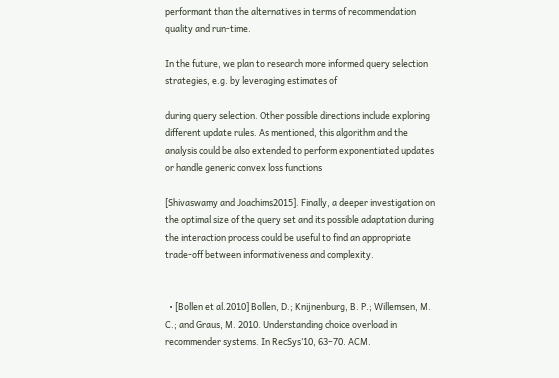performant than the alternatives in terms of recommendation quality and run-time.

In the future, we plan to research more informed query selection strategies, e.g. by leveraging estimates of

during query selection. Other possible directions include exploring different update rules. As mentioned, this algorithm and the analysis could be also extended to perform exponentiated updates or handle generic convex loss functions

[Shivaswamy and Joachims2015]. Finally, a deeper investigation on the optimal size of the query set and its possible adaptation during the interaction process could be useful to find an appropriate trade-off between informativeness and complexity.


  • [Bollen et al.2010] Bollen, D.; Knijnenburg, B. P.; Willemsen, M. C.; and Graus, M. 2010. Understanding choice overload in recommender systems. In RecSys’10, 63–70. ACM.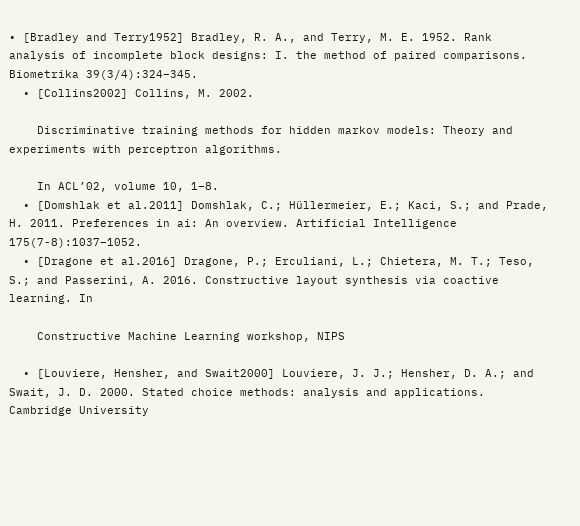• [Bradley and Terry1952] Bradley, R. A., and Terry, M. E. 1952. Rank analysis of incomplete block designs: I. the method of paired comparisons. Biometrika 39(3/4):324–345.
  • [Collins2002] Collins, M. 2002.

    Discriminative training methods for hidden markov models: Theory and experiments with perceptron algorithms.

    In ACL’02, volume 10, 1–8.
  • [Domshlak et al.2011] Domshlak, C.; Hüllermeier, E.; Kaci, S.; and Prade, H. 2011. Preferences in ai: An overview. Artificial Intelligence 175(7-8):1037–1052.
  • [Dragone et al.2016] Dragone, P.; Erculiani, L.; Chietera, M. T.; Teso, S.; and Passerini, A. 2016. Constructive layout synthesis via coactive learning. In

    Constructive Machine Learning workshop, NIPS

  • [Louviere, Hensher, and Swait2000] Louviere, J. J.; Hensher, D. A.; and Swait, J. D. 2000. Stated choice methods: analysis and applications. Cambridge University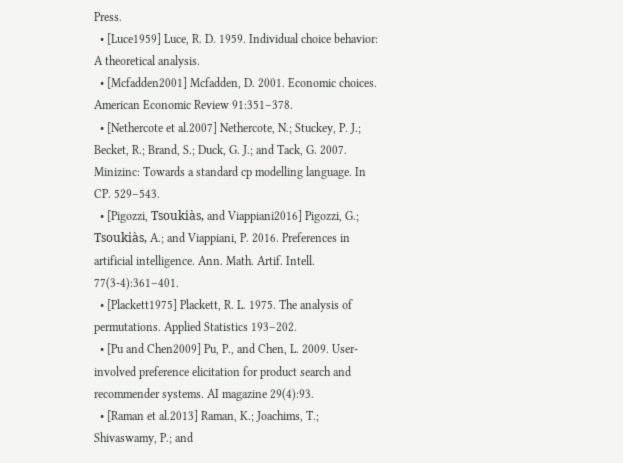Press.
  • [Luce1959] Luce, R. D. 1959. Individual choice behavior: A theoretical analysis.
  • [Mcfadden2001] Mcfadden, D. 2001. Economic choices. American Economic Review 91:351–378.
  • [Nethercote et al.2007] Nethercote, N.; Stuckey, P. J.; Becket, R.; Brand, S.; Duck, G. J.; and Tack, G. 2007. Minizinc: Towards a standard cp modelling language. In CP. 529–543.
  • [Pigozzi, Tsoukiàs, and Viappiani2016] Pigozzi, G.; Tsoukiàs, A.; and Viappiani, P. 2016. Preferences in artificial intelligence. Ann. Math. Artif. Intell. 77(3-4):361–401.
  • [Plackett1975] Plackett, R. L. 1975. The analysis of permutations. Applied Statistics 193–202.
  • [Pu and Chen2009] Pu, P., and Chen, L. 2009. User-involved preference elicitation for product search and recommender systems. AI magazine 29(4):93.
  • [Raman et al.2013] Raman, K.; Joachims, T.; Shivaswamy, P.; and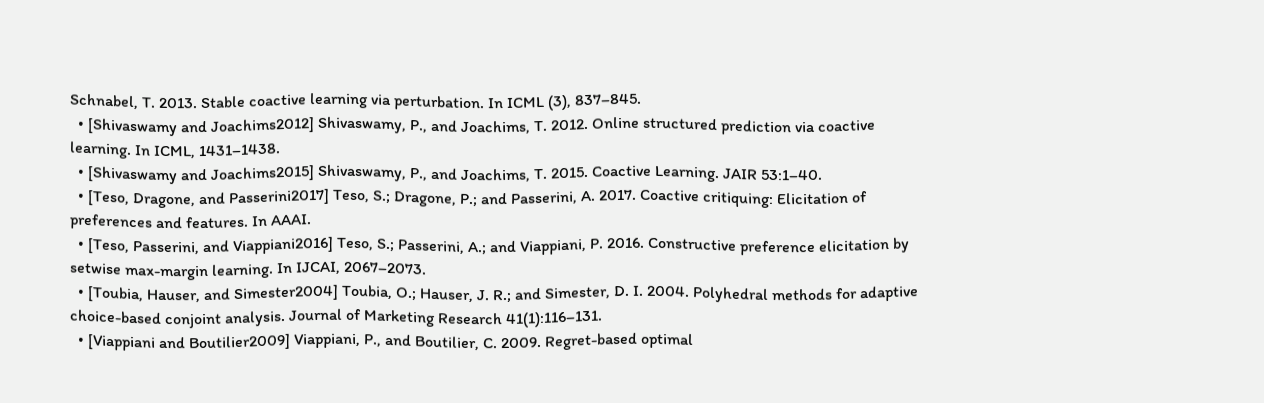Schnabel, T. 2013. Stable coactive learning via perturbation. In ICML (3), 837–845.
  • [Shivaswamy and Joachims2012] Shivaswamy, P., and Joachims, T. 2012. Online structured prediction via coactive learning. In ICML, 1431–1438.
  • [Shivaswamy and Joachims2015] Shivaswamy, P., and Joachims, T. 2015. Coactive Learning. JAIR 53:1–40.
  • [Teso, Dragone, and Passerini2017] Teso, S.; Dragone, P.; and Passerini, A. 2017. Coactive critiquing: Elicitation of preferences and features. In AAAI.
  • [Teso, Passerini, and Viappiani2016] Teso, S.; Passerini, A.; and Viappiani, P. 2016. Constructive preference elicitation by setwise max-margin learning. In IJCAI, 2067–2073.
  • [Toubia, Hauser, and Simester2004] Toubia, O.; Hauser, J. R.; and Simester, D. I. 2004. Polyhedral methods for adaptive choice-based conjoint analysis. Journal of Marketing Research 41(1):116–131.
  • [Viappiani and Boutilier2009] Viappiani, P., and Boutilier, C. 2009. Regret-based optimal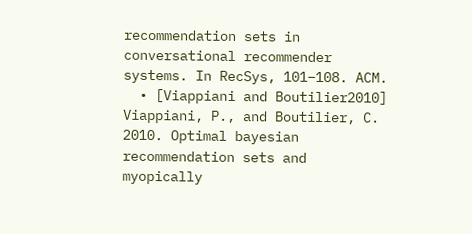recommendation sets in conversational recommender systems. In RecSys, 101–108. ACM.
  • [Viappiani and Boutilier2010] Viappiani, P., and Boutilier, C. 2010. Optimal bayesian recommendation sets and myopically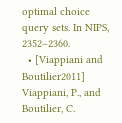optimal choice query sets. In NIPS, 2352–2360.
  • [Viappiani and Boutilier2011] Viappiani, P., and Boutilier, C.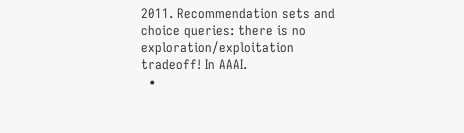2011. Recommendation sets and choice queries: there is no exploration/exploitation tradeoff! In AAAI.
  •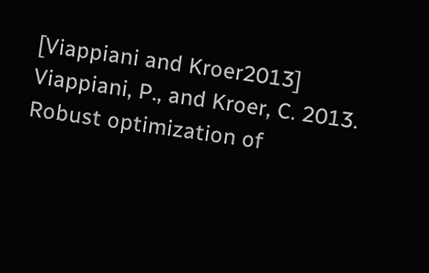[Viappiani and Kroer2013] Viappiani, P., and Kroer, C. 2013. Robust optimization of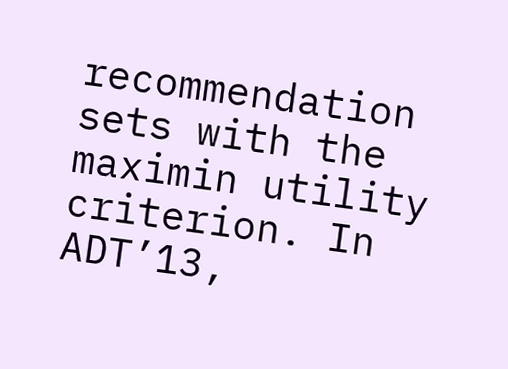recommendation sets with the maximin utility criterion. In ADT’13,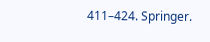411–424. Springer.